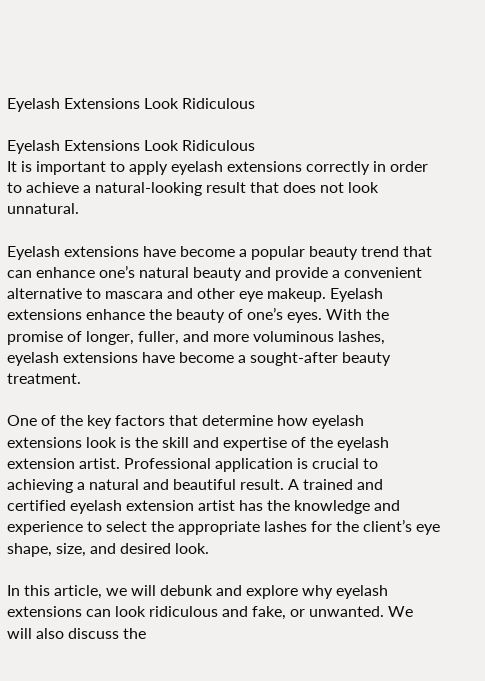Eyelash Extensions Look Ridiculous

Eyelash Extensions Look Ridiculous
It is important to apply eyelash extensions correctly in order to achieve a natural-looking result that does not look unnatural.

Eyelash extensions have become a popular beauty trend that can enhance one’s natural beauty and provide a convenient alternative to mascara and other eye makeup. Eyelash extensions enhance the beauty of one’s eyes. With the promise of longer, fuller, and more voluminous lashes, eyelash extensions have become a sought-after beauty treatment.

One of the key factors that determine how eyelash extensions look is the skill and expertise of the eyelash extension artist. Professional application is crucial to achieving a natural and beautiful result. A trained and certified eyelash extension artist has the knowledge and experience to select the appropriate lashes for the client’s eye shape, size, and desired look.

In this article, we will debunk and explore why eyelash extensions can look ridiculous and fake, or unwanted. We will also discuss the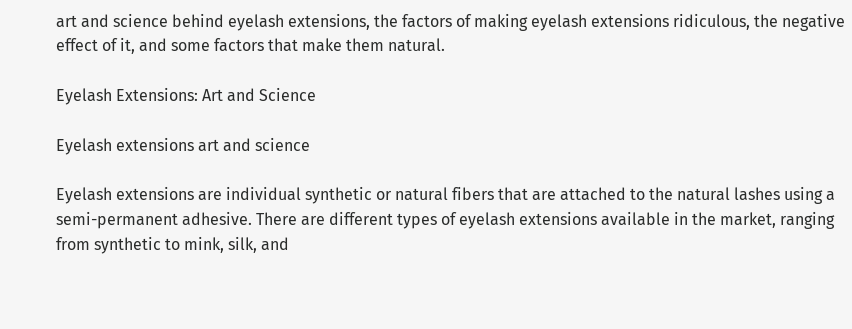art and science behind eyelash extensions, the factors of making eyelash extensions ridiculous, the negative effect of it, and some factors that make them natural.

Eyelash Extensions: Art and Science

Eyelash extensions art and science

Eyelash extensions are individual synthetic or natural fibers that are attached to the natural lashes using a semi-permanent adhesive. There are different types of eyelash extensions available in the market, ranging from synthetic to mink, silk, and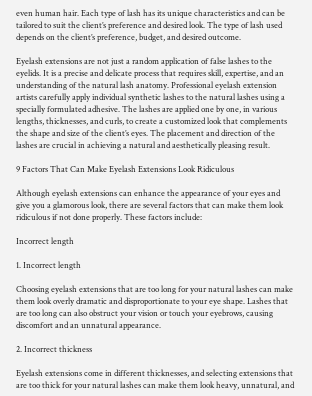even human hair. Each type of lash has its unique characteristics and can be tailored to suit the client’s preference and desired look. The type of lash used depends on the client’s preference, budget, and desired outcome.

Eyelash extensions are not just a random application of false lashes to the eyelids. It is a precise and delicate process that requires skill, expertise, and an understanding of the natural lash anatomy. Professional eyelash extension artists carefully apply individual synthetic lashes to the natural lashes using a specially formulated adhesive. The lashes are applied one by one, in various lengths, thicknesses, and curls, to create a customized look that complements the shape and size of the client’s eyes. The placement and direction of the lashes are crucial in achieving a natural and aesthetically pleasing result.

9 Factors That Can Make Eyelash Extensions Look Ridiculous

Although eyelash extensions can enhance the appearance of your eyes and give you a glamorous look, there are several factors that can make them look ridiculous if not done properly. These factors include:

Incorrect length

1. Incorrect length

Choosing eyelash extensions that are too long for your natural lashes can make them look overly dramatic and disproportionate to your eye shape. Lashes that are too long can also obstruct your vision or touch your eyebrows, causing discomfort and an unnatural appearance.

2. Incorrect thickness

Eyelash extensions come in different thicknesses, and selecting extensions that are too thick for your natural lashes can make them look heavy, unnatural, and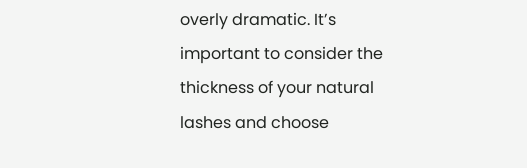overly dramatic. It’s important to consider the thickness of your natural lashes and choose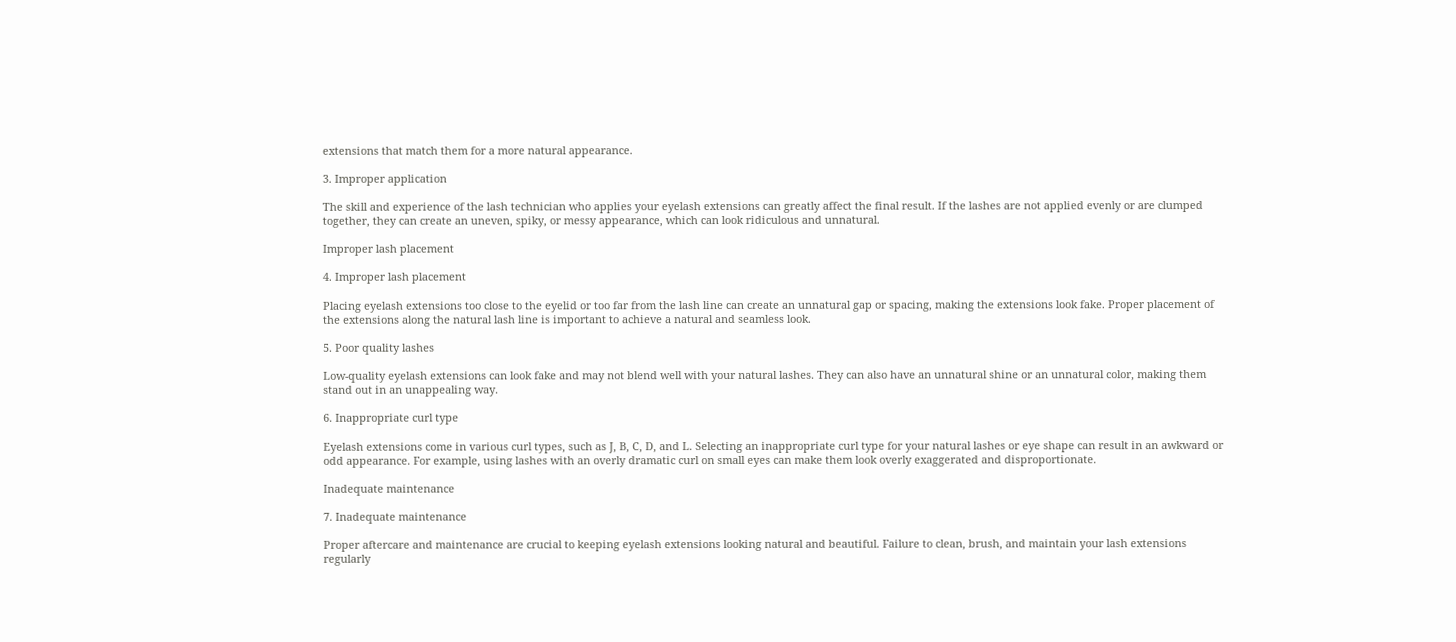extensions that match them for a more natural appearance.

3. Improper application

The skill and experience of the lash technician who applies your eyelash extensions can greatly affect the final result. If the lashes are not applied evenly or are clumped together, they can create an uneven, spiky, or messy appearance, which can look ridiculous and unnatural.

Improper lash placement

4. Improper lash placement

Placing eyelash extensions too close to the eyelid or too far from the lash line can create an unnatural gap or spacing, making the extensions look fake. Proper placement of the extensions along the natural lash line is important to achieve a natural and seamless look.

5. Poor quality lashes

Low-quality eyelash extensions can look fake and may not blend well with your natural lashes. They can also have an unnatural shine or an unnatural color, making them stand out in an unappealing way.

6. Inappropriate curl type

Eyelash extensions come in various curl types, such as J, B, C, D, and L. Selecting an inappropriate curl type for your natural lashes or eye shape can result in an awkward or odd appearance. For example, using lashes with an overly dramatic curl on small eyes can make them look overly exaggerated and disproportionate.

Inadequate maintenance

7. Inadequate maintenance

Proper aftercare and maintenance are crucial to keeping eyelash extensions looking natural and beautiful. Failure to clean, brush, and maintain your lash extensions regularly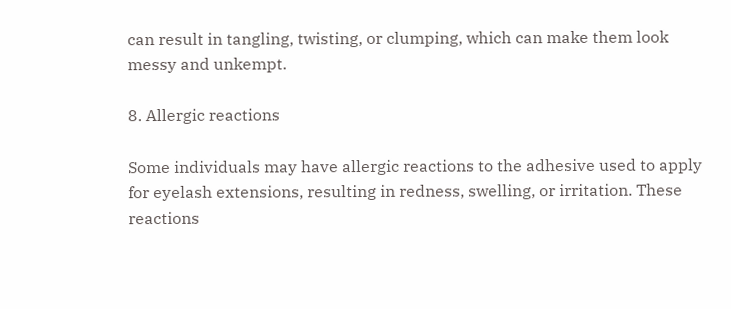can result in tangling, twisting, or clumping, which can make them look messy and unkempt.

8. Allergic reactions

Some individuals may have allergic reactions to the adhesive used to apply for eyelash extensions, resulting in redness, swelling, or irritation. These reactions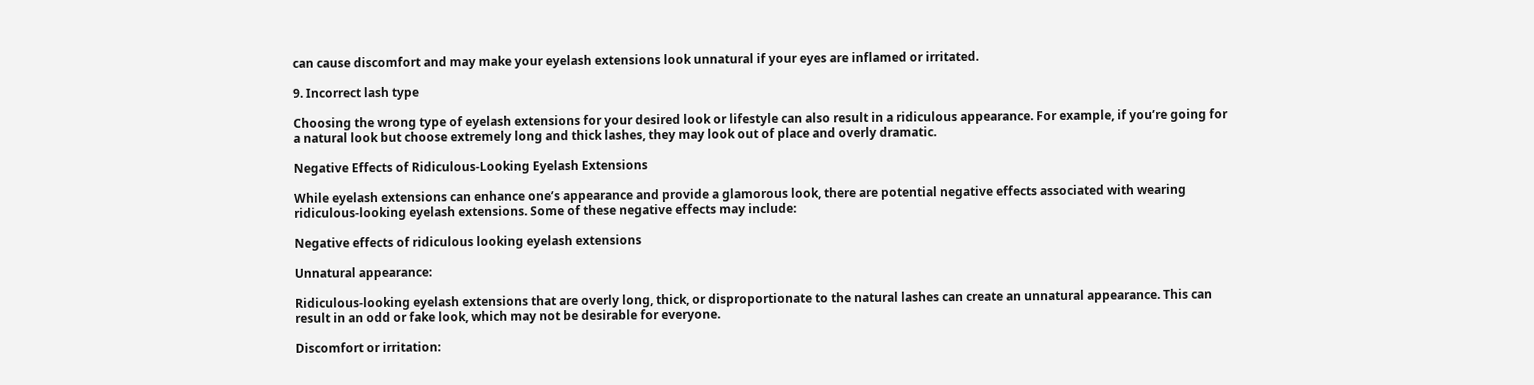can cause discomfort and may make your eyelash extensions look unnatural if your eyes are inflamed or irritated.

9. Incorrect lash type

Choosing the wrong type of eyelash extensions for your desired look or lifestyle can also result in a ridiculous appearance. For example, if you’re going for a natural look but choose extremely long and thick lashes, they may look out of place and overly dramatic.

Negative Effects of Ridiculous-Looking Eyelash Extensions

While eyelash extensions can enhance one’s appearance and provide a glamorous look, there are potential negative effects associated with wearing ridiculous-looking eyelash extensions. Some of these negative effects may include:

Negative effects of ridiculous looking eyelash extensions

Unnatural appearance:

Ridiculous-looking eyelash extensions that are overly long, thick, or disproportionate to the natural lashes can create an unnatural appearance. This can result in an odd or fake look, which may not be desirable for everyone.

Discomfort or irritation: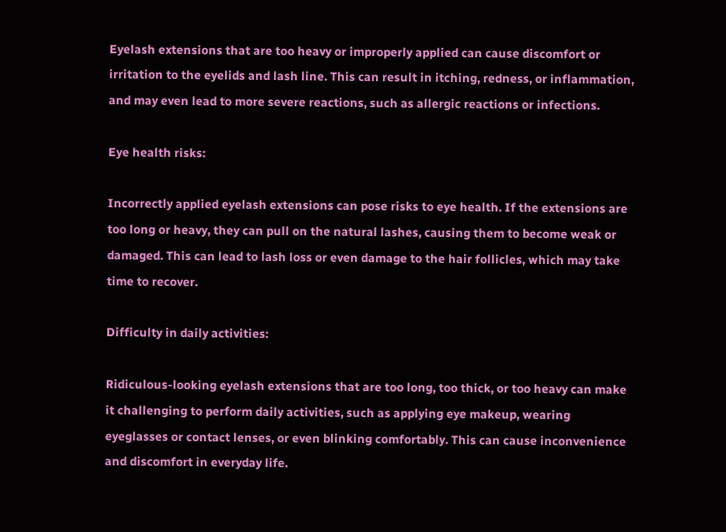Eyelash extensions that are too heavy or improperly applied can cause discomfort or irritation to the eyelids and lash line. This can result in itching, redness, or inflammation, and may even lead to more severe reactions, such as allergic reactions or infections.

Eye health risks:

Incorrectly applied eyelash extensions can pose risks to eye health. If the extensions are too long or heavy, they can pull on the natural lashes, causing them to become weak or damaged. This can lead to lash loss or even damage to the hair follicles, which may take time to recover.

Difficulty in daily activities:

Ridiculous-looking eyelash extensions that are too long, too thick, or too heavy can make it challenging to perform daily activities, such as applying eye makeup, wearing eyeglasses or contact lenses, or even blinking comfortably. This can cause inconvenience and discomfort in everyday life.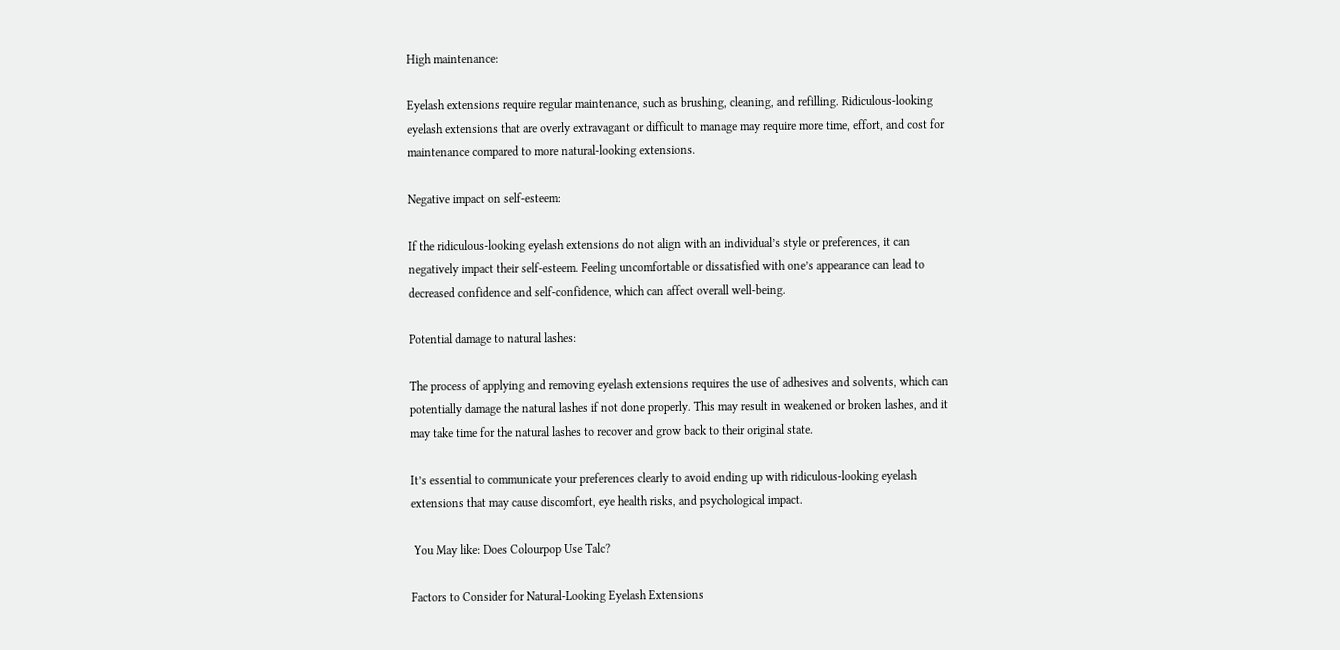High maintenance:

Eyelash extensions require regular maintenance, such as brushing, cleaning, and refilling. Ridiculous-looking eyelash extensions that are overly extravagant or difficult to manage may require more time, effort, and cost for maintenance compared to more natural-looking extensions.

Negative impact on self-esteem:

If the ridiculous-looking eyelash extensions do not align with an individual’s style or preferences, it can negatively impact their self-esteem. Feeling uncomfortable or dissatisfied with one’s appearance can lead to decreased confidence and self-confidence, which can affect overall well-being.

Potential damage to natural lashes:

The process of applying and removing eyelash extensions requires the use of adhesives and solvents, which can potentially damage the natural lashes if not done properly. This may result in weakened or broken lashes, and it may take time for the natural lashes to recover and grow back to their original state.

It’s essential to communicate your preferences clearly to avoid ending up with ridiculous-looking eyelash extensions that may cause discomfort, eye health risks, and psychological impact.

 You May like: Does Colourpop Use Talc?

Factors to Consider for Natural-Looking Eyelash Extensions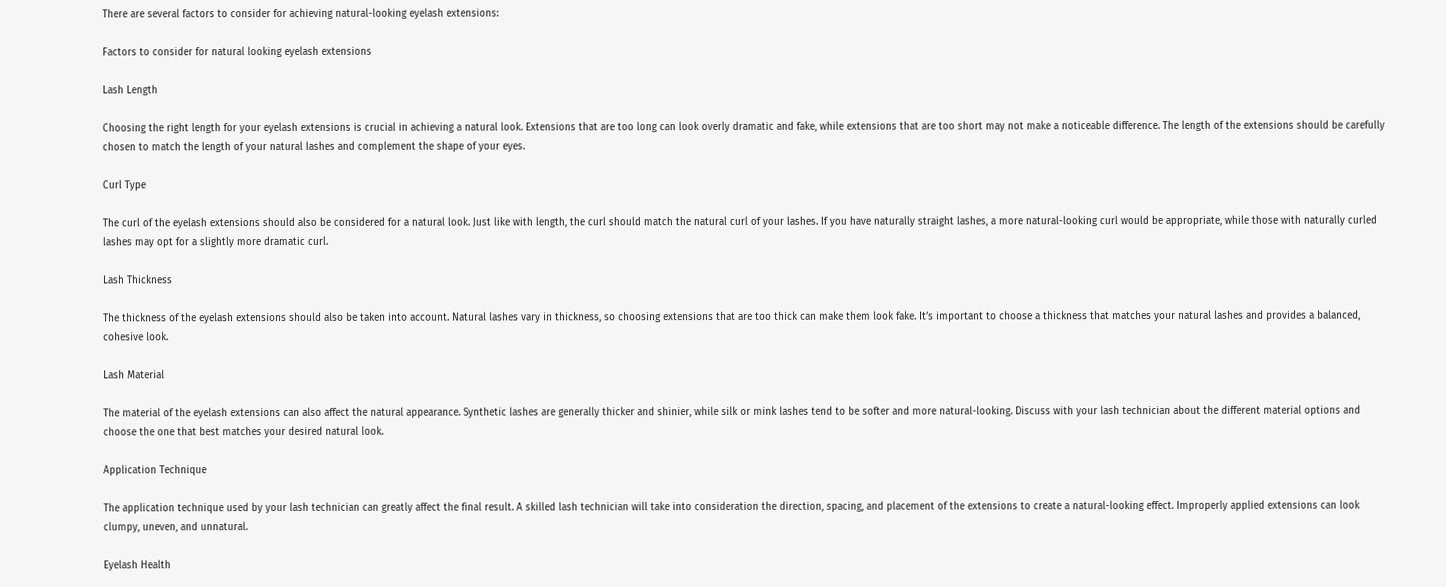There are several factors to consider for achieving natural-looking eyelash extensions:

Factors to consider for natural looking eyelash extensions

Lash Length

Choosing the right length for your eyelash extensions is crucial in achieving a natural look. Extensions that are too long can look overly dramatic and fake, while extensions that are too short may not make a noticeable difference. The length of the extensions should be carefully chosen to match the length of your natural lashes and complement the shape of your eyes.

Curl Type

The curl of the eyelash extensions should also be considered for a natural look. Just like with length, the curl should match the natural curl of your lashes. If you have naturally straight lashes, a more natural-looking curl would be appropriate, while those with naturally curled lashes may opt for a slightly more dramatic curl.

Lash Thickness

The thickness of the eyelash extensions should also be taken into account. Natural lashes vary in thickness, so choosing extensions that are too thick can make them look fake. It’s important to choose a thickness that matches your natural lashes and provides a balanced, cohesive look.

Lash Material

The material of the eyelash extensions can also affect the natural appearance. Synthetic lashes are generally thicker and shinier, while silk or mink lashes tend to be softer and more natural-looking. Discuss with your lash technician about the different material options and choose the one that best matches your desired natural look.

Application Technique

The application technique used by your lash technician can greatly affect the final result. A skilled lash technician will take into consideration the direction, spacing, and placement of the extensions to create a natural-looking effect. Improperly applied extensions can look clumpy, uneven, and unnatural.

Eyelash Health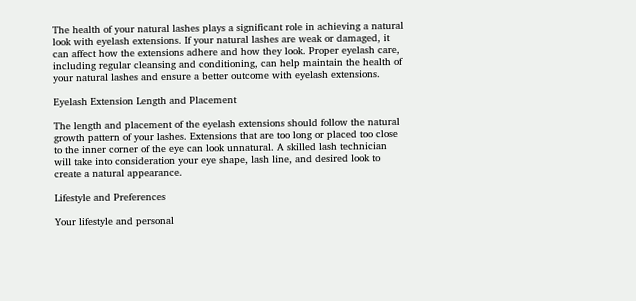The health of your natural lashes plays a significant role in achieving a natural look with eyelash extensions. If your natural lashes are weak or damaged, it can affect how the extensions adhere and how they look. Proper eyelash care, including regular cleansing and conditioning, can help maintain the health of your natural lashes and ensure a better outcome with eyelash extensions.

Eyelash Extension Length and Placement

The length and placement of the eyelash extensions should follow the natural growth pattern of your lashes. Extensions that are too long or placed too close to the inner corner of the eye can look unnatural. A skilled lash technician will take into consideration your eye shape, lash line, and desired look to create a natural appearance.

Lifestyle and Preferences

Your lifestyle and personal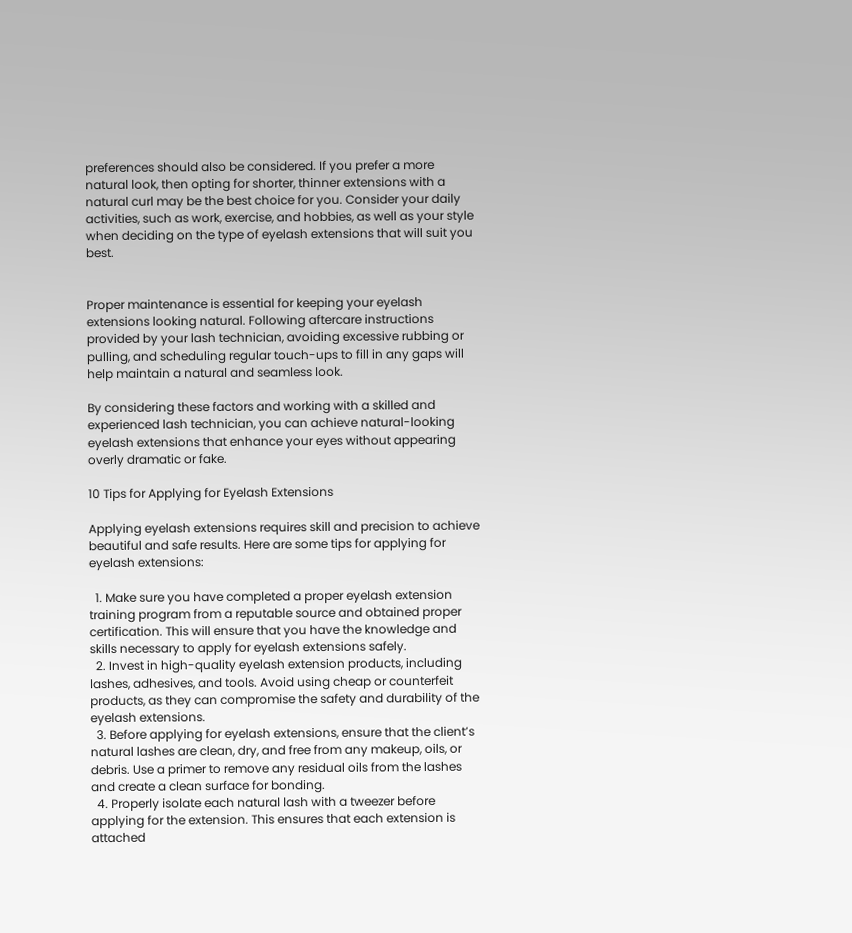preferences should also be considered. If you prefer a more natural look, then opting for shorter, thinner extensions with a natural curl may be the best choice for you. Consider your daily activities, such as work, exercise, and hobbies, as well as your style when deciding on the type of eyelash extensions that will suit you best.


Proper maintenance is essential for keeping your eyelash extensions looking natural. Following aftercare instructions provided by your lash technician, avoiding excessive rubbing or pulling, and scheduling regular touch-ups to fill in any gaps will help maintain a natural and seamless look.

By considering these factors and working with a skilled and experienced lash technician, you can achieve natural-looking eyelash extensions that enhance your eyes without appearing overly dramatic or fake.

10 Tips for Applying for Eyelash Extensions

Applying eyelash extensions requires skill and precision to achieve beautiful and safe results. Here are some tips for applying for eyelash extensions:

  1. Make sure you have completed a proper eyelash extension training program from a reputable source and obtained proper certification. This will ensure that you have the knowledge and skills necessary to apply for eyelash extensions safely.
  2. Invest in high-quality eyelash extension products, including lashes, adhesives, and tools. Avoid using cheap or counterfeit products, as they can compromise the safety and durability of the eyelash extensions.
  3. Before applying for eyelash extensions, ensure that the client’s natural lashes are clean, dry, and free from any makeup, oils, or debris. Use a primer to remove any residual oils from the lashes and create a clean surface for bonding.
  4. Properly isolate each natural lash with a tweezer before applying for the extension. This ensures that each extension is attached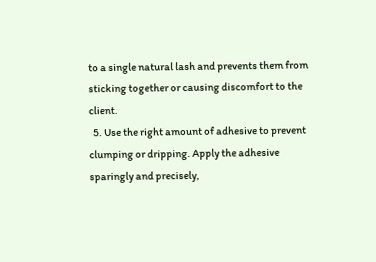to a single natural lash and prevents them from sticking together or causing discomfort to the client.
  5. Use the right amount of adhesive to prevent clumping or dripping. Apply the adhesive sparingly and precisely,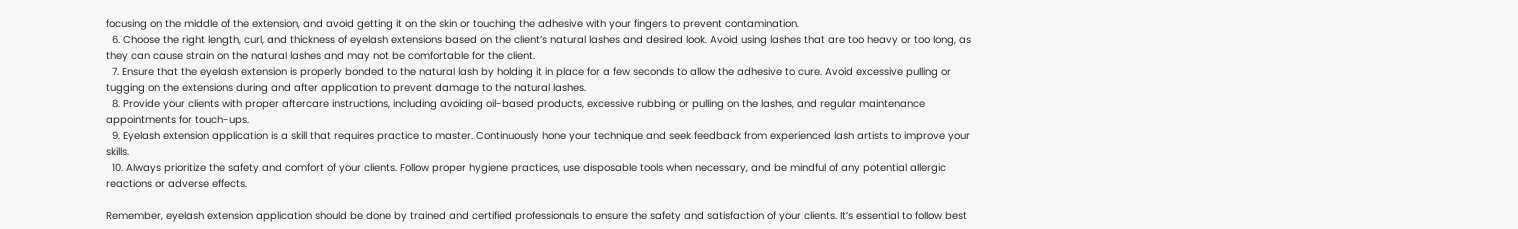focusing on the middle of the extension, and avoid getting it on the skin or touching the adhesive with your fingers to prevent contamination.
  6. Choose the right length, curl, and thickness of eyelash extensions based on the client’s natural lashes and desired look. Avoid using lashes that are too heavy or too long, as they can cause strain on the natural lashes and may not be comfortable for the client.
  7. Ensure that the eyelash extension is properly bonded to the natural lash by holding it in place for a few seconds to allow the adhesive to cure. Avoid excessive pulling or tugging on the extensions during and after application to prevent damage to the natural lashes.
  8. Provide your clients with proper aftercare instructions, including avoiding oil-based products, excessive rubbing or pulling on the lashes, and regular maintenance appointments for touch-ups.
  9. Eyelash extension application is a skill that requires practice to master. Continuously hone your technique and seek feedback from experienced lash artists to improve your skills.
  10. Always prioritize the safety and comfort of your clients. Follow proper hygiene practices, use disposable tools when necessary, and be mindful of any potential allergic reactions or adverse effects.

Remember, eyelash extension application should be done by trained and certified professionals to ensure the safety and satisfaction of your clients. It’s essential to follow best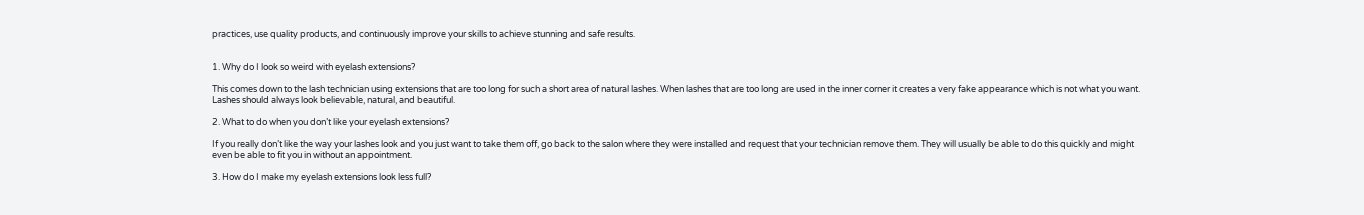practices, use quality products, and continuously improve your skills to achieve stunning and safe results.


1. Why do I look so weird with eyelash extensions?

This comes down to the lash technician using extensions that are too long for such a short area of natural lashes. When lashes that are too long are used in the inner corner it creates a very fake appearance which is not what you want. Lashes should always look believable, natural, and beautiful.

2. What to do when you don’t like your eyelash extensions?

If you really don’t like the way your lashes look and you just want to take them off, go back to the salon where they were installed and request that your technician remove them. They will usually be able to do this quickly and might even be able to fit you in without an appointment.

3. How do I make my eyelash extensions look less full?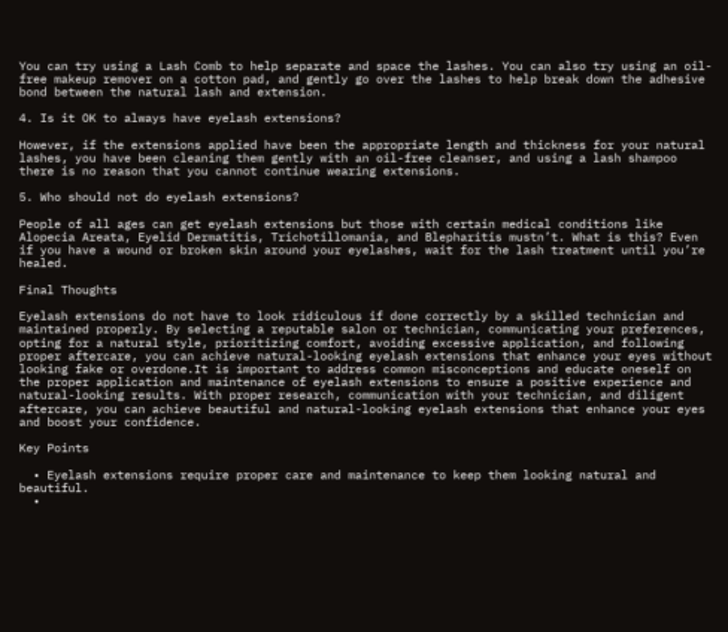You can try using a Lash Comb to help separate and space the lashes. You can also try using an oil-free makeup remover on a cotton pad, and gently go over the lashes to help break down the adhesive bond between the natural lash and extension.

4. Is it OK to always have eyelash extensions?

However, if the extensions applied have been the appropriate length and thickness for your natural lashes, you have been cleaning them gently with an oil-free cleanser, and using a lash shampoo there is no reason that you cannot continue wearing extensions.

5. Who should not do eyelash extensions?

People of all ages can get eyelash extensions but those with certain medical conditions like Alopecia Areata, Eyelid Dermatitis, Trichotillomania, and Blepharitis mustn’t. What is this? Even if you have a wound or broken skin around your eyelashes, wait for the lash treatment until you’re healed.

Final Thoughts

Eyelash extensions do not have to look ridiculous if done correctly by a skilled technician and maintained properly. By selecting a reputable salon or technician, communicating your preferences, opting for a natural style, prioritizing comfort, avoiding excessive application, and following proper aftercare, you can achieve natural-looking eyelash extensions that enhance your eyes without looking fake or overdone.It is important to address common misconceptions and educate oneself on the proper application and maintenance of eyelash extensions to ensure a positive experience and natural-looking results. With proper research, communication with your technician, and diligent aftercare, you can achieve beautiful and natural-looking eyelash extensions that enhance your eyes and boost your confidence.

Key Points

  • Eyelash extensions require proper care and maintenance to keep them looking natural and beautiful.
  •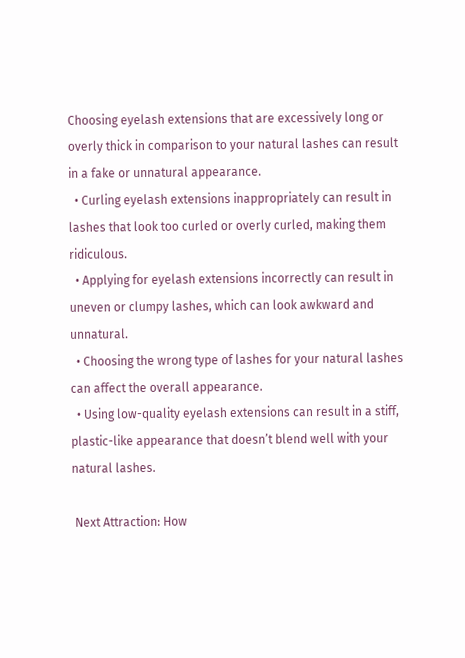Choosing eyelash extensions that are excessively long or overly thick in comparison to your natural lashes can result in a fake or unnatural appearance.
  • Curling eyelash extensions inappropriately can result in lashes that look too curled or overly curled, making them ridiculous.
  • Applying for eyelash extensions incorrectly can result in uneven or clumpy lashes, which can look awkward and unnatural.
  • Choosing the wrong type of lashes for your natural lashes can affect the overall appearance.
  • Using low-quality eyelash extensions can result in a stiff, plastic-like appearance that doesn’t blend well with your natural lashes.

 Next Attraction: How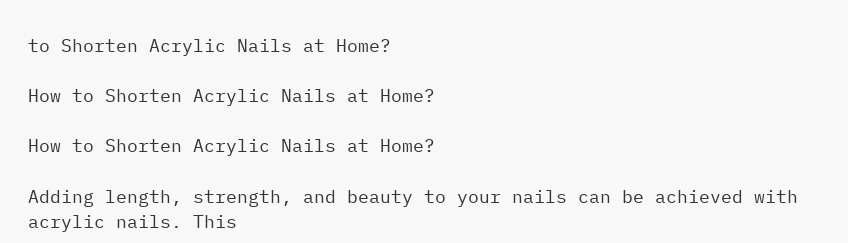to Shorten Acrylic Nails at Home?

How to Shorten Acrylic Nails at Home?

How to Shorten Acrylic Nails at Home?

Adding length, strength, and beauty to your nails can be achieved with acrylic nails. This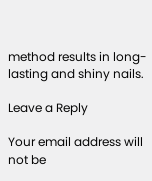method results in long-lasting and shiny nails.

Leave a Reply

Your email address will not be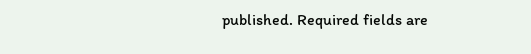published. Required fields are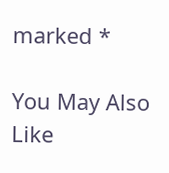marked *

You May Also Like